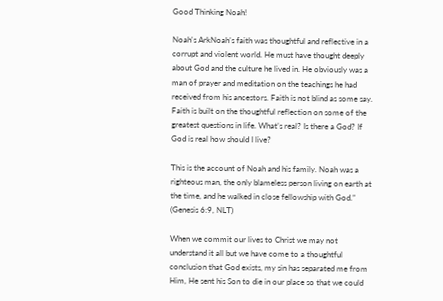Good Thinking Noah!

Noah's ArkNoah’s faith was thoughtful and reflective in a corrupt and violent world. He must have thought deeply about God and the culture he lived in. He obviously was a man of prayer and meditation on the teachings he had received from his ancestors. Faith is not blind as some say. Faith is built on the thoughtful reflection on some of the greatest questions in life. What’s real? Is there a God? If God is real how should I live?

This is the account of Noah and his family. Noah was a righteous man, the only blameless person living on earth at the time, and he walked in close fellowship with God.” (Genesis 6:9, NLT)

When we commit our lives to Christ we may not understand it all but we have come to a thoughtful conclusion that God exists, my sin has separated me from Him, He sent his Son to die in our place so that we could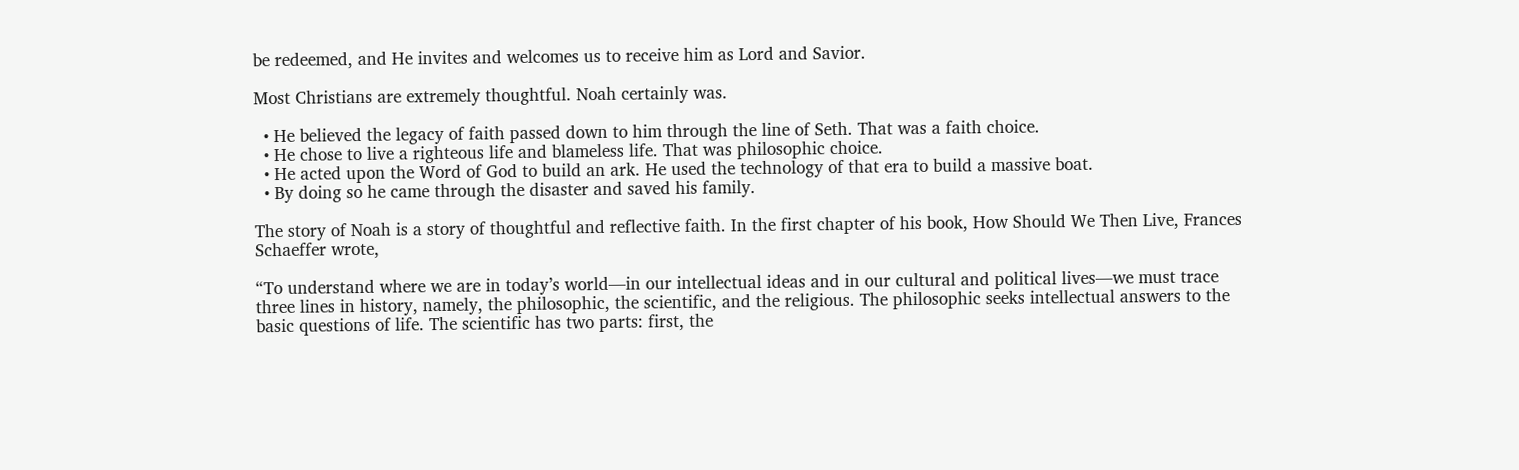be redeemed, and He invites and welcomes us to receive him as Lord and Savior.

Most Christians are extremely thoughtful. Noah certainly was.

  • He believed the legacy of faith passed down to him through the line of Seth. That was a faith choice.
  • He chose to live a righteous life and blameless life. That was philosophic choice.
  • He acted upon the Word of God to build an ark. He used the technology of that era to build a massive boat.
  • By doing so he came through the disaster and saved his family.

The story of Noah is a story of thoughtful and reflective faith. In the first chapter of his book, How Should We Then Live, Frances Schaeffer wrote,

“To understand where we are in today’s world—in our intellectual ideas and in our cultural and political lives—we must trace three lines in history, namely, the philosophic, the scientific, and the religious. The philosophic seeks intellectual answers to the basic questions of life. The scientific has two parts: first, the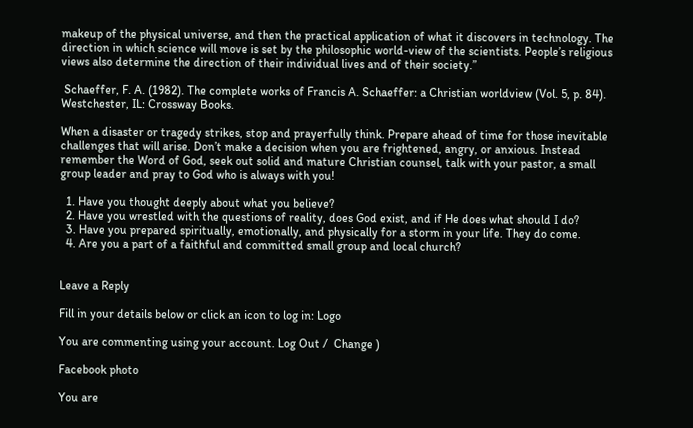makeup of the physical universe, and then the practical application of what it discovers in technology. The direction in which science will move is set by the philosophic world-view of the scientists. People’s religious views also determine the direction of their individual lives and of their society.”

 Schaeffer, F. A. (1982). The complete works of Francis A. Schaeffer: a Christian worldview (Vol. 5, p. 84). Westchester, IL: Crossway Books.

When a disaster or tragedy strikes, stop and prayerfully think. Prepare ahead of time for those inevitable challenges that will arise. Don’t make a decision when you are frightened, angry, or anxious. Instead remember the Word of God, seek out solid and mature Christian counsel, talk with your pastor, a small group leader and pray to God who is always with you!

  1. Have you thought deeply about what you believe?
  2. Have you wrestled with the questions of reality, does God exist, and if He does what should I do?
  3. Have you prepared spiritually, emotionally, and physically for a storm in your life. They do come.
  4. Are you a part of a faithful and committed small group and local church?


Leave a Reply

Fill in your details below or click an icon to log in: Logo

You are commenting using your account. Log Out /  Change )

Facebook photo

You are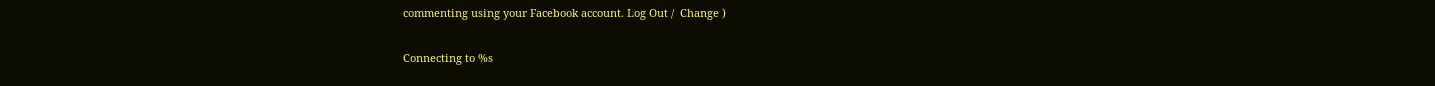commenting using your Facebook account. Log Out /  Change )

Connecting to %s